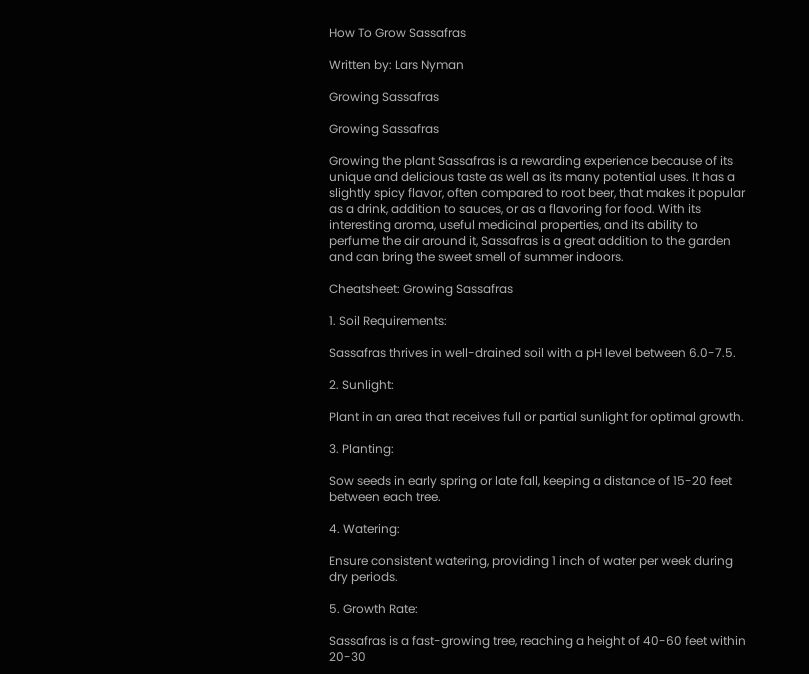How To Grow Sassafras

Written by: Lars Nyman

Growing Sassafras

Growing Sassafras

Growing the plant Sassafras is a rewarding experience because of its unique and delicious taste as well as its many potential uses. It has a slightly spicy flavor, often compared to root beer, that makes it popular as a drink, addition to sauces, or as a flavoring for food. With its interesting aroma, useful medicinal properties, and its ability to perfume the air around it, Sassafras is a great addition to the garden and can bring the sweet smell of summer indoors.

Cheatsheet: Growing Sassafras

1. Soil Requirements:

Sassafras thrives in well-drained soil with a pH level between 6.0-7.5.

2. Sunlight:

Plant in an area that receives full or partial sunlight for optimal growth.

3. Planting:

Sow seeds in early spring or late fall, keeping a distance of 15-20 feet between each tree.

4. Watering:

Ensure consistent watering, providing 1 inch of water per week during dry periods.

5. Growth Rate:

Sassafras is a fast-growing tree, reaching a height of 40-60 feet within 20-30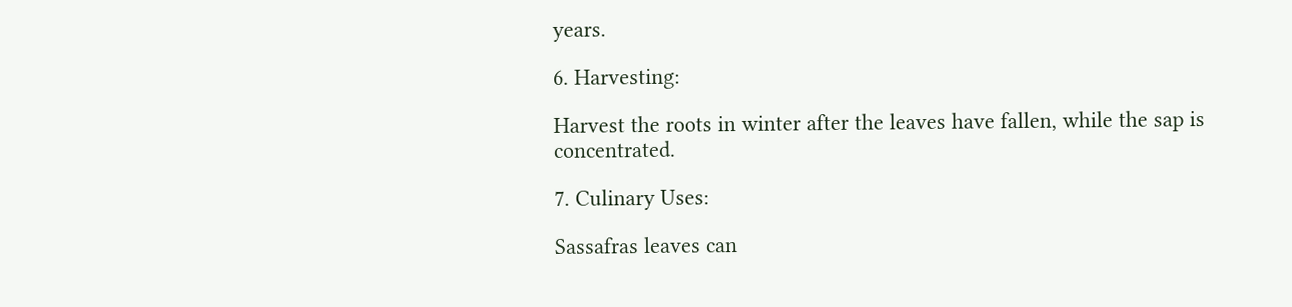years.

6. Harvesting:

Harvest the roots in winter after the leaves have fallen, while the sap is concentrated.

7. Culinary Uses:

Sassafras leaves can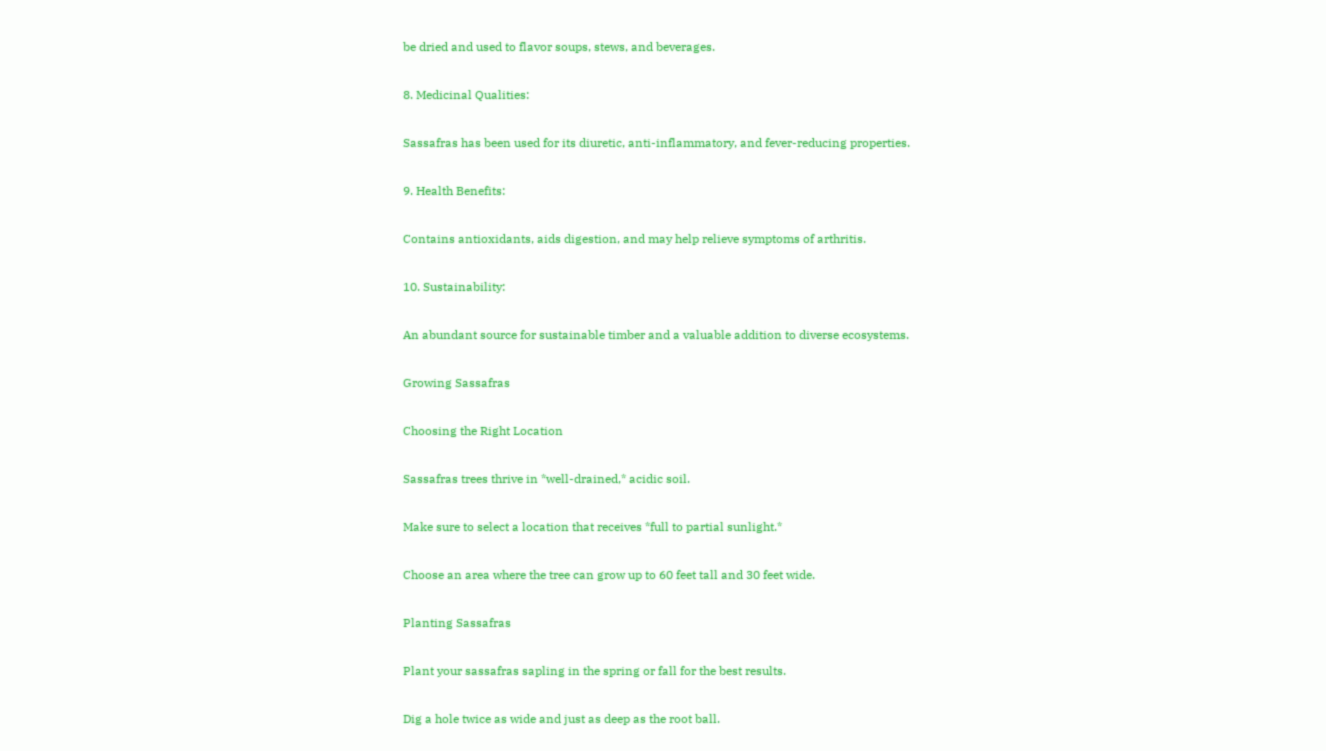be dried and used to flavor soups, stews, and beverages.

8. Medicinal Qualities:

Sassafras has been used for its diuretic, anti-inflammatory, and fever-reducing properties.

9. Health Benefits:

Contains antioxidants, aids digestion, and may help relieve symptoms of arthritis.

10. Sustainability:

An abundant source for sustainable timber and a valuable addition to diverse ecosystems.

Growing Sassafras

Choosing the Right Location

Sassafras trees thrive in *well-drained,* acidic soil.

Make sure to select a location that receives *full to partial sunlight.*

Choose an area where the tree can grow up to 60 feet tall and 30 feet wide.

Planting Sassafras

Plant your sassafras sapling in the spring or fall for the best results.

Dig a hole twice as wide and just as deep as the root ball.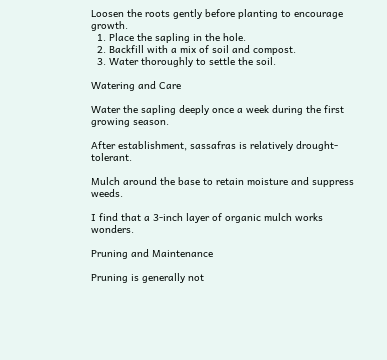Loosen the roots gently before planting to encourage growth.
  1. Place the sapling in the hole.
  2. Backfill with a mix of soil and compost.
  3. Water thoroughly to settle the soil.

Watering and Care

Water the sapling deeply once a week during the first growing season.

After establishment, sassafras is relatively drought-tolerant.

Mulch around the base to retain moisture and suppress weeds.

I find that a 3-inch layer of organic mulch works wonders.

Pruning and Maintenance

Pruning is generally not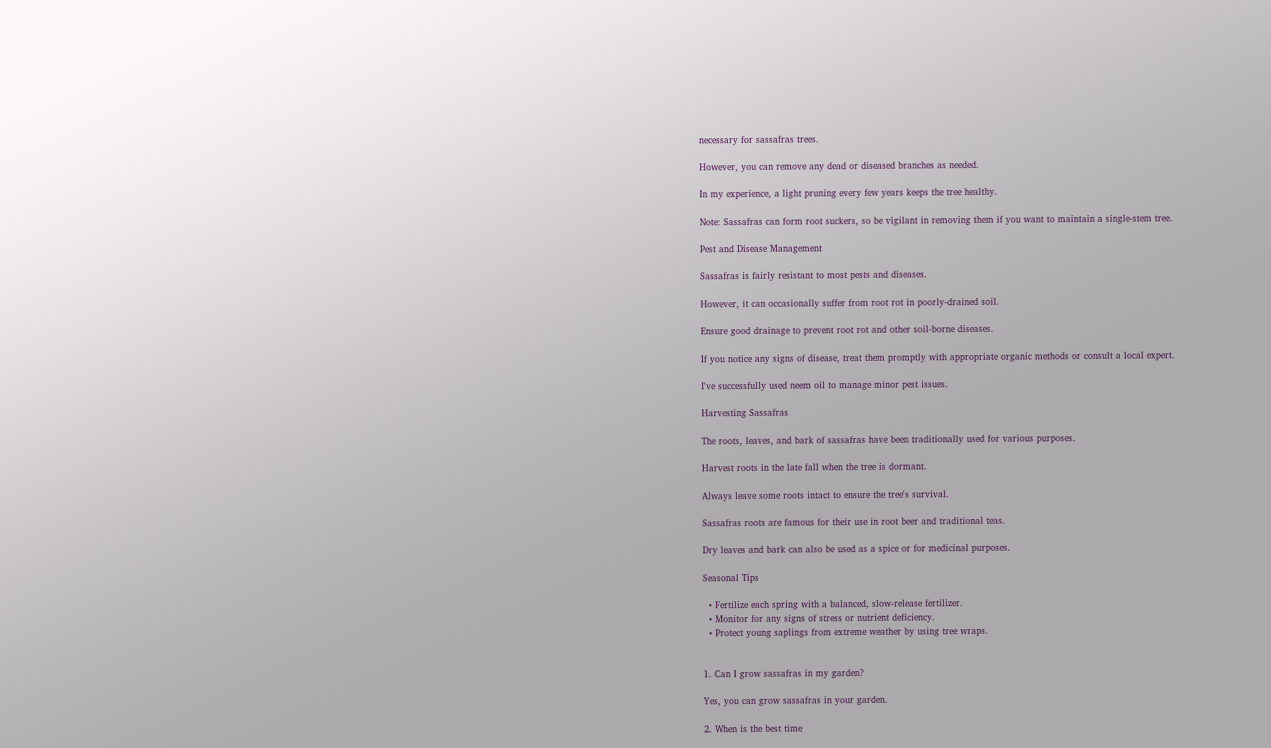necessary for sassafras trees.

However, you can remove any dead or diseased branches as needed.

In my experience, a light pruning every few years keeps the tree healthy.

Note: Sassafras can form root suckers, so be vigilant in removing them if you want to maintain a single-stem tree.

Pest and Disease Management

Sassafras is fairly resistant to most pests and diseases.

However, it can occasionally suffer from root rot in poorly-drained soil.

Ensure good drainage to prevent root rot and other soil-borne diseases.

If you notice any signs of disease, treat them promptly with appropriate organic methods or consult a local expert.

I've successfully used neem oil to manage minor pest issues.

Harvesting Sassafras

The roots, leaves, and bark of sassafras have been traditionally used for various purposes.

Harvest roots in the late fall when the tree is dormant.

Always leave some roots intact to ensure the tree's survival.

Sassafras roots are famous for their use in root beer and traditional teas.

Dry leaves and bark can also be used as a spice or for medicinal purposes.

Seasonal Tips

  • Fertilize each spring with a balanced, slow-release fertilizer.
  • Monitor for any signs of stress or nutrient deficiency.
  • Protect young saplings from extreme weather by using tree wraps.


1. Can I grow sassafras in my garden?

Yes, you can grow sassafras in your garden.

2. When is the best time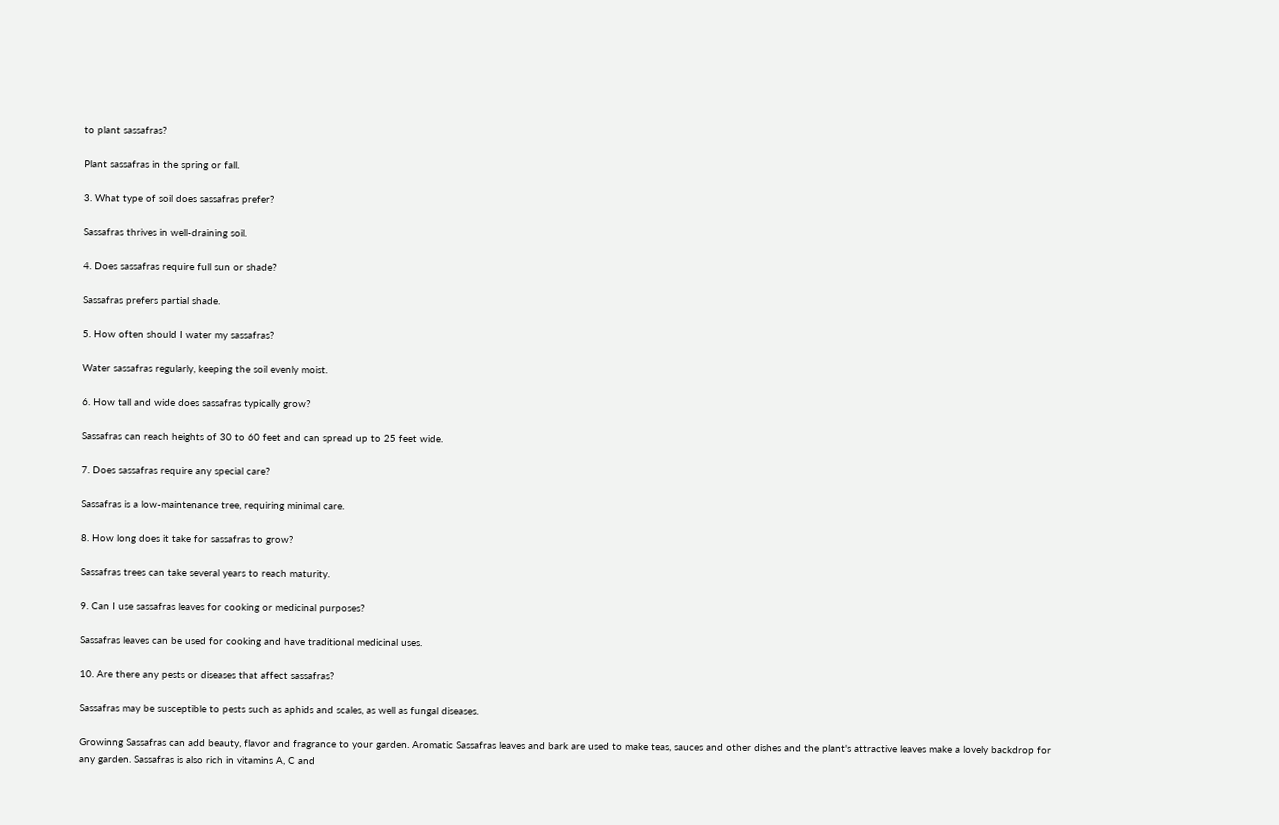to plant sassafras?

Plant sassafras in the spring or fall.

3. What type of soil does sassafras prefer?

Sassafras thrives in well-draining soil.

4. Does sassafras require full sun or shade?

Sassafras prefers partial shade.

5. How often should I water my sassafras?

Water sassafras regularly, keeping the soil evenly moist.

6. How tall and wide does sassafras typically grow?

Sassafras can reach heights of 30 to 60 feet and can spread up to 25 feet wide.

7. Does sassafras require any special care?

Sassafras is a low-maintenance tree, requiring minimal care.

8. How long does it take for sassafras to grow?

Sassafras trees can take several years to reach maturity.

9. Can I use sassafras leaves for cooking or medicinal purposes?

Sassafras leaves can be used for cooking and have traditional medicinal uses.

10. Are there any pests or diseases that affect sassafras?

Sassafras may be susceptible to pests such as aphids and scales, as well as fungal diseases.

Growinng Sassafras can add beauty, flavor and fragrance to your garden. Aromatic Sassafras leaves and bark are used to make teas, sauces and other dishes and the plant's attractive leaves make a lovely backdrop for any garden. Sassafras is also rich in vitamins A, C and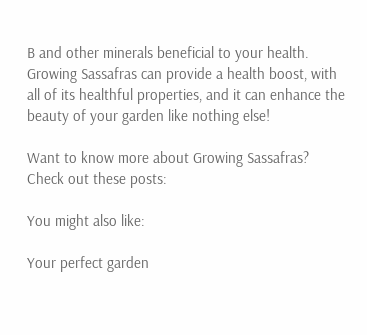B and other minerals beneficial to your health. Growing Sassafras can provide a health boost, with all of its healthful properties, and it can enhance the beauty of your garden like nothing else!

Want to know more about Growing Sassafras? Check out these posts:

You might also like:

Your perfect garden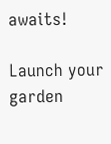awaits!

Launch your garden